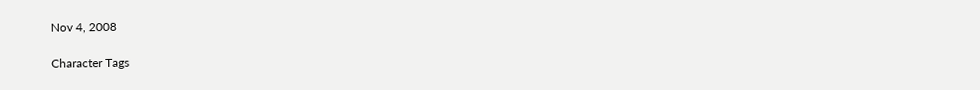Nov 4, 2008

Character Tags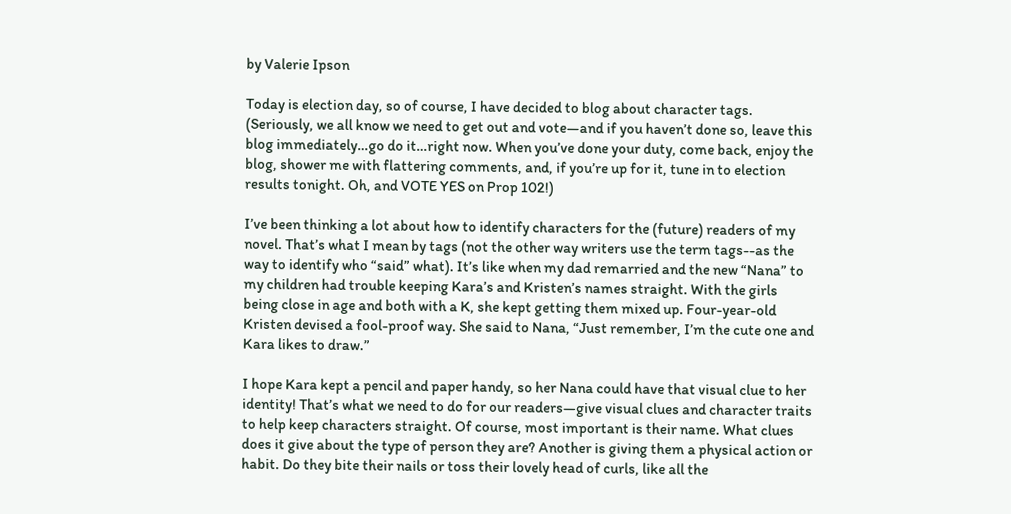by Valerie Ipson

Today is election day, so of course, I have decided to blog about character tags. (Seriously, we all know we need to get out and vote—and if you haven’t done so, leave this blog immediately…go do it…right now. When you’ve done your duty, come back, enjoy the blog, shower me with flattering comments, and, if you’re up for it, tune in to election results tonight. Oh, and VOTE YES on Prop 102!)

I’ve been thinking a lot about how to identify characters for the (future) readers of my novel. That’s what I mean by tags (not the other way writers use the term tags--as the way to identify who “said” what). It’s like when my dad remarried and the new “Nana” to my children had trouble keeping Kara’s and Kristen’s names straight. With the girls being close in age and both with a K, she kept getting them mixed up. Four-year-old Kristen devised a fool-proof way. She said to Nana, “Just remember, I’m the cute one and Kara likes to draw.”

I hope Kara kept a pencil and paper handy, so her Nana could have that visual clue to her identity! That’s what we need to do for our readers—give visual clues and character traits to help keep characters straight. Of course, most important is their name. What clues does it give about the type of person they are? Another is giving them a physical action or habit. Do they bite their nails or toss their lovely head of curls, like all the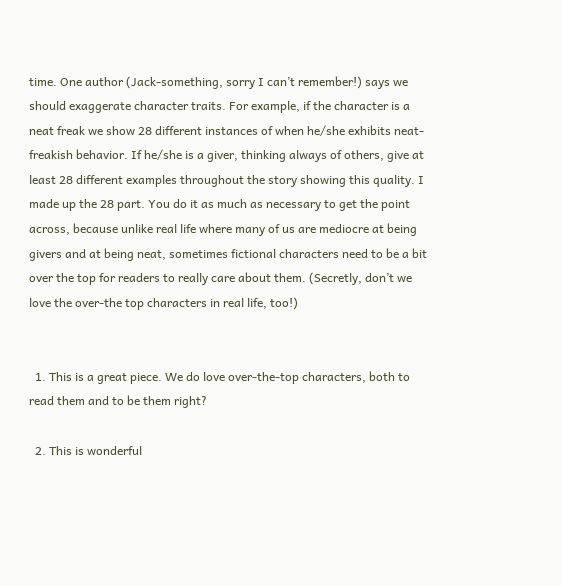time. One author (Jack-something, sorry I can’t remember!) says we should exaggerate character traits. For example, if the character is a neat freak we show 28 different instances of when he/she exhibits neat-freakish behavior. If he/she is a giver, thinking always of others, give at least 28 different examples throughout the story showing this quality. I made up the 28 part. You do it as much as necessary to get the point across, because unlike real life where many of us are mediocre at being givers and at being neat, sometimes fictional characters need to be a bit over the top for readers to really care about them. (Secretly, don’t we love the over-the top characters in real life, too!)


  1. This is a great piece. We do love over-the-top characters, both to read them and to be them right?

  2. This is wonderful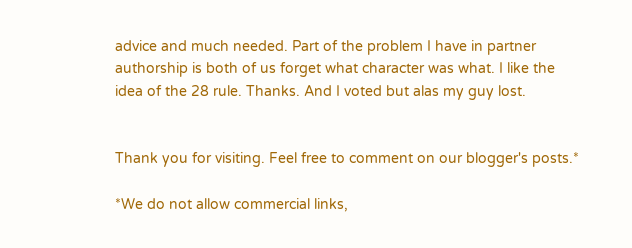advice and much needed. Part of the problem I have in partner authorship is both of us forget what character was what. I like the idea of the 28 rule. Thanks. And I voted but alas my guy lost.


Thank you for visiting. Feel free to comment on our blogger's posts.*

*We do not allow commercial links,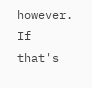however. If that's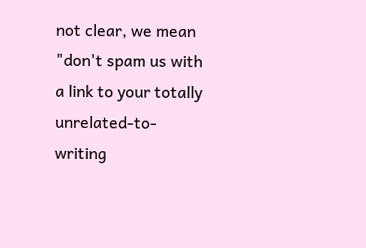not clear, we mean "don't spam us with a link to your totally unrelated-to-writing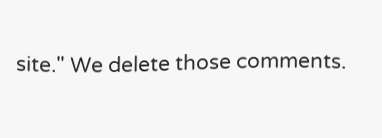site." We delete those comments.